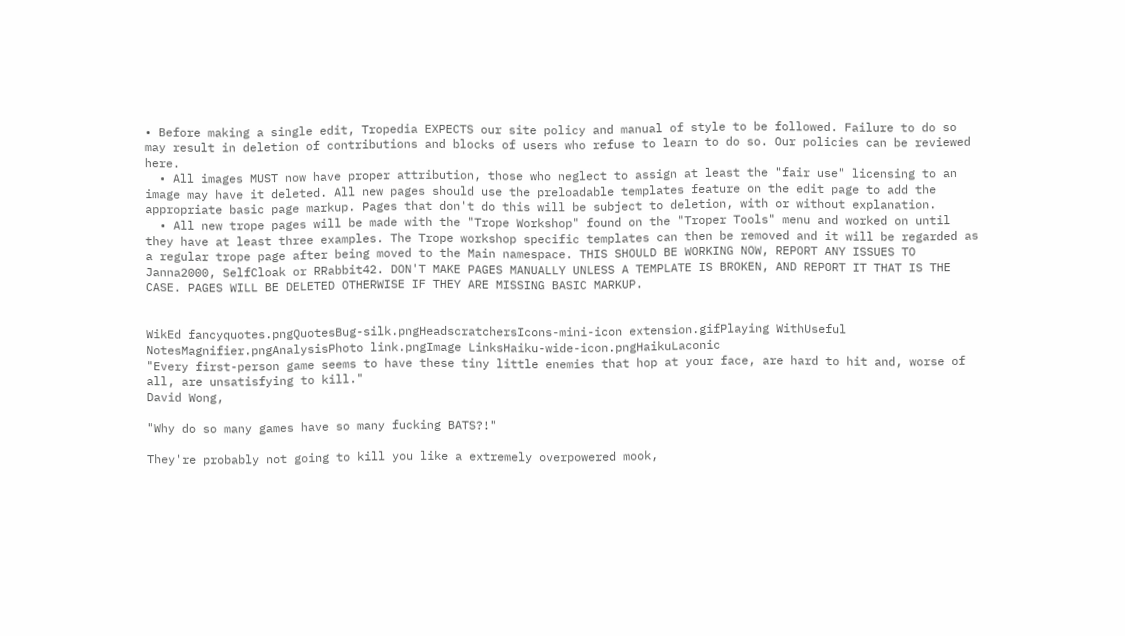• Before making a single edit, Tropedia EXPECTS our site policy and manual of style to be followed. Failure to do so may result in deletion of contributions and blocks of users who refuse to learn to do so. Our policies can be reviewed here.
  • All images MUST now have proper attribution, those who neglect to assign at least the "fair use" licensing to an image may have it deleted. All new pages should use the preloadable templates feature on the edit page to add the appropriate basic page markup. Pages that don't do this will be subject to deletion, with or without explanation.
  • All new trope pages will be made with the "Trope Workshop" found on the "Troper Tools" menu and worked on until they have at least three examples. The Trope workshop specific templates can then be removed and it will be regarded as a regular trope page after being moved to the Main namespace. THIS SHOULD BE WORKING NOW, REPORT ANY ISSUES TO Janna2000, SelfCloak or RRabbit42. DON'T MAKE PAGES MANUALLY UNLESS A TEMPLATE IS BROKEN, AND REPORT IT THAT IS THE CASE. PAGES WILL BE DELETED OTHERWISE IF THEY ARE MISSING BASIC MARKUP.


WikEd fancyquotes.pngQuotesBug-silk.pngHeadscratchersIcons-mini-icon extension.gifPlaying WithUseful NotesMagnifier.pngAnalysisPhoto link.pngImage LinksHaiku-wide-icon.pngHaikuLaconic
"Every first-person game seems to have these tiny little enemies that hop at your face, are hard to hit and, worse of all, are unsatisfying to kill."
David Wong,

"Why do so many games have so many fucking BATS?!"

They're probably not going to kill you like a extremely overpowered mook,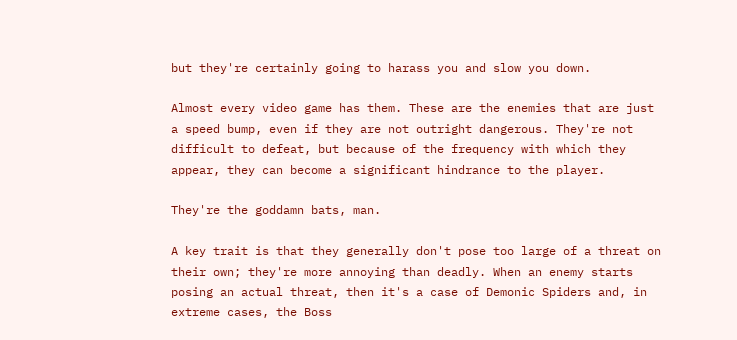but they're certainly going to harass you and slow you down.

Almost every video game has them. These are the enemies that are just a speed bump, even if they are not outright dangerous. They're not difficult to defeat, but because of the frequency with which they appear, they can become a significant hindrance to the player.

They're the goddamn bats, man.

A key trait is that they generally don't pose too large of a threat on their own; they're more annoying than deadly. When an enemy starts posing an actual threat, then it's a case of Demonic Spiders and, in extreme cases, the Boss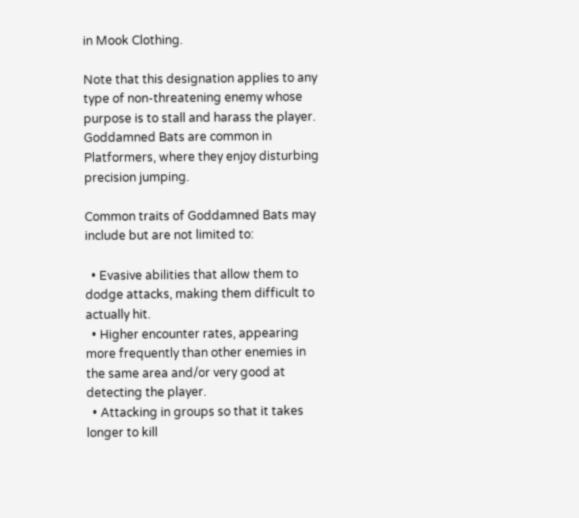in Mook Clothing.

Note that this designation applies to any type of non-threatening enemy whose purpose is to stall and harass the player. Goddamned Bats are common in Platformers, where they enjoy disturbing precision jumping.

Common traits of Goddamned Bats may include but are not limited to:

  • Evasive abilities that allow them to dodge attacks, making them difficult to actually hit.
  • Higher encounter rates, appearing more frequently than other enemies in the same area and/or very good at detecting the player.
  • Attacking in groups so that it takes longer to kill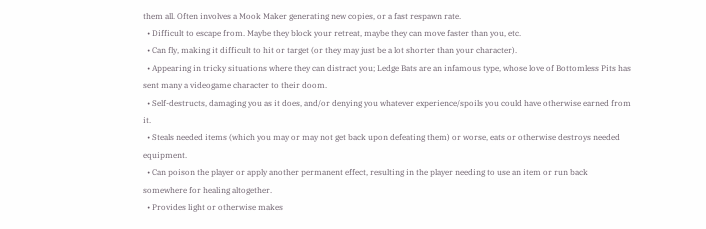them all. Often involves a Mook Maker generating new copies, or a fast respawn rate.
  • Difficult to escape from. Maybe they block your retreat, maybe they can move faster than you, etc.
  • Can fly, making it difficult to hit or target (or they may just be a lot shorter than your character).
  • Appearing in tricky situations where they can distract you; Ledge Bats are an infamous type, whose love of Bottomless Pits has sent many a videogame character to their doom.
  • Self-destructs, damaging you as it does, and/or denying you whatever experience/spoils you could have otherwise earned from it.
  • Steals needed items (which you may or may not get back upon defeating them) or worse, eats or otherwise destroys needed equipment.
  • Can poison the player or apply another permanent effect, resulting in the player needing to use an item or run back somewhere for healing altogether.
  • Provides light or otherwise makes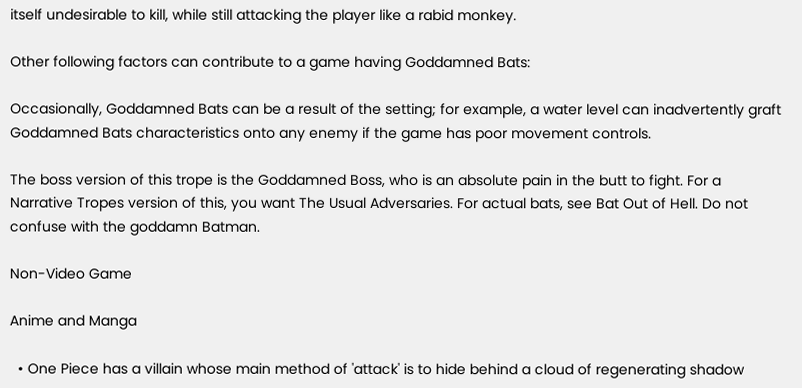itself undesirable to kill, while still attacking the player like a rabid monkey.

Other following factors can contribute to a game having Goddamned Bats:

Occasionally, Goddamned Bats can be a result of the setting; for example, a water level can inadvertently graft Goddamned Bats characteristics onto any enemy if the game has poor movement controls.

The boss version of this trope is the Goddamned Boss, who is an absolute pain in the butt to fight. For a Narrative Tropes version of this, you want The Usual Adversaries. For actual bats, see Bat Out of Hell. Do not confuse with the goddamn Batman.

Non-Video Game

Anime and Manga

  • One Piece has a villain whose main method of 'attack' is to hide behind a cloud of regenerating shadow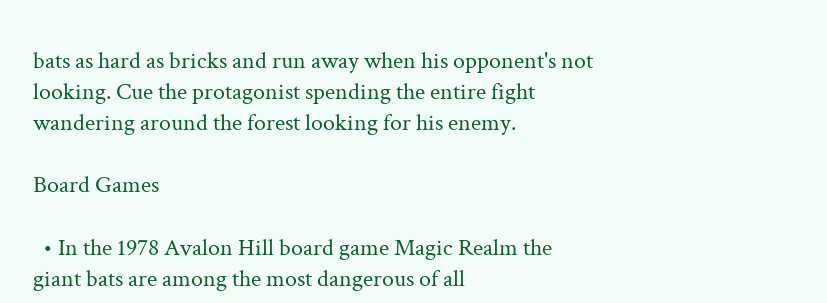bats as hard as bricks and run away when his opponent's not looking. Cue the protagonist spending the entire fight wandering around the forest looking for his enemy.

Board Games

  • In the 1978 Avalon Hill board game Magic Realm the giant bats are among the most dangerous of all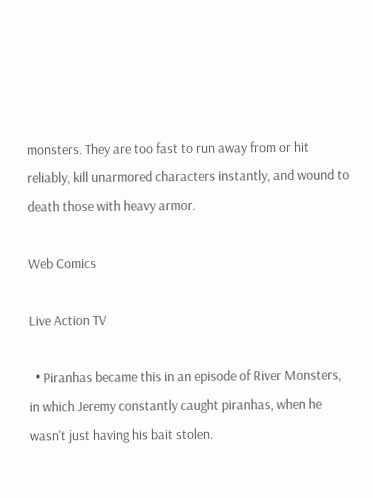monsters. They are too fast to run away from or hit reliably, kill unarmored characters instantly, and wound to death those with heavy armor.

Web Comics

Live Action TV

  • Piranhas became this in an episode of River Monsters, in which Jeremy constantly caught piranhas, when he wasn't just having his bait stolen.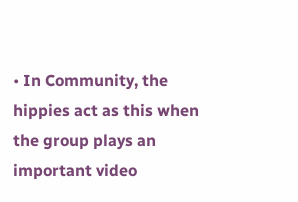• In Community, the hippies act as this when the group plays an important video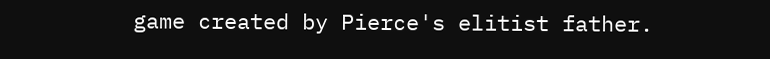game created by Pierce's elitist father.